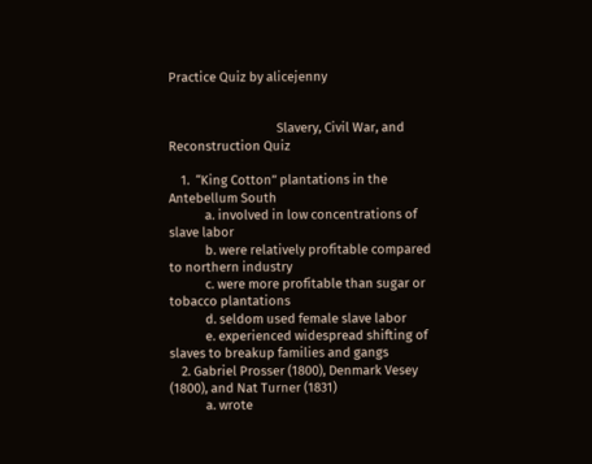Practice Quiz by alicejenny


                                    Slavery, Civil War, and Reconstruction Quiz

    1.  “King Cotton” plantations in the Antebellum South
            a. involved in low concentrations of slave labor
            b. were relatively profitable compared to northern industry
            c. were more profitable than sugar or tobacco plantations
            d. seldom used female slave labor
            e. experienced widespread shifting of slaves to breakup families and gangs
    2. Gabriel Prosser (1800), Denmark Vesey (1800), and Nat Turner (1831)
            a. wrote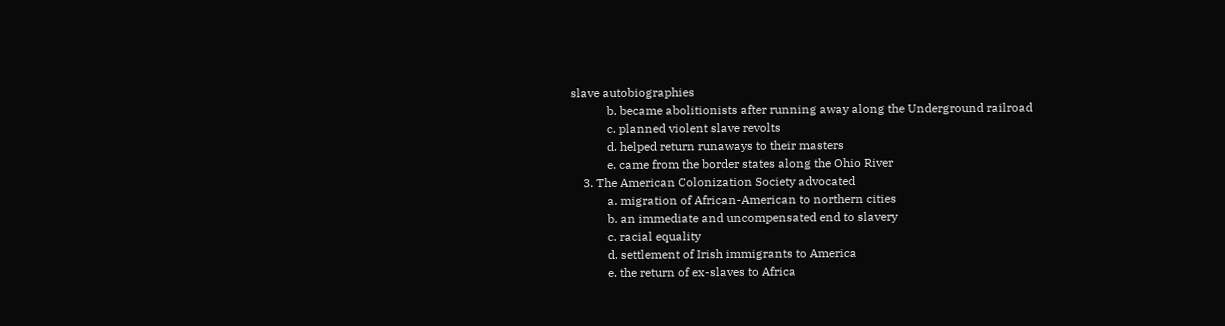slave autobiographies
            b. became abolitionists after running away along the Underground railroad
            c. planned violent slave revolts
            d. helped return runaways to their masters
            e. came from the border states along the Ohio River
    3. The American Colonization Society advocated
            a. migration of African-American to northern cities
            b. an immediate and uncompensated end to slavery
            c. racial equality
            d. settlement of Irish immigrants to America
            e. the return of ex-slaves to Africa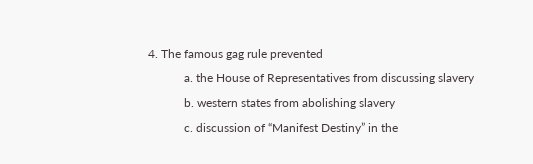4. The famous gag rule prevented
            a. the House of Representatives from discussing slavery
            b. western states from abolishing slavery
            c. discussion of “Manifest Destiny” in the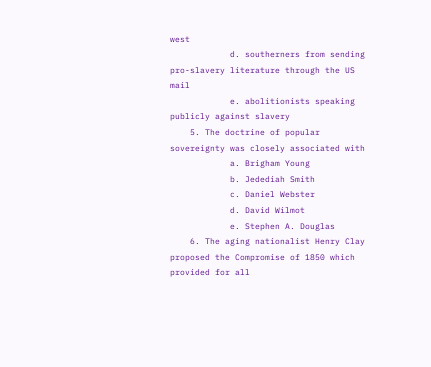west
            d. southerners from sending pro-slavery literature through the US mail
            e. abolitionists speaking publicly against slavery
    5. The doctrine of popular sovereignty was closely associated with
            a. Brigham Young
            b. Jedediah Smith
            c. Daniel Webster
            d. David Wilmot
            e. Stephen A. Douglas
    6. The aging nationalist Henry Clay proposed the Compromise of 1850 which provided for all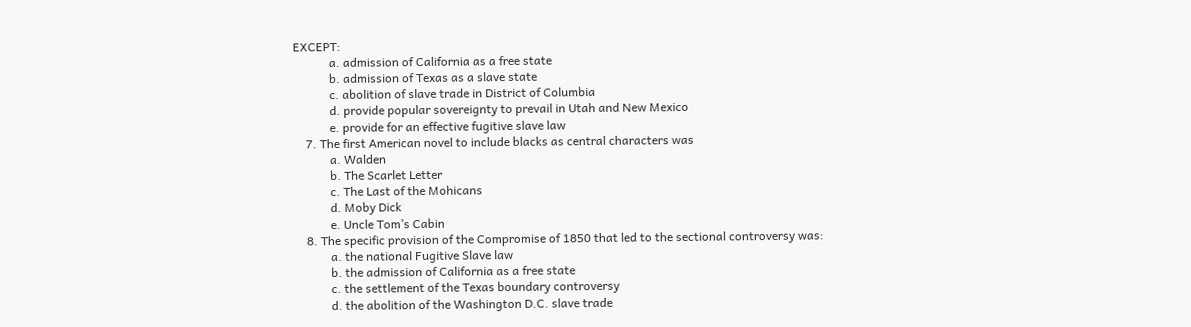EXCEPT:
            a. admission of California as a free state
            b. admission of Texas as a slave state
            c. abolition of slave trade in District of Columbia
            d. provide popular sovereignty to prevail in Utah and New Mexico
            e. provide for an effective fugitive slave law
    7. The first American novel to include blacks as central characters was
            a. Walden
            b. The Scarlet Letter
            c. The Last of the Mohicans
            d. Moby Dick
            e. Uncle Tom’s Cabin
    8. The specific provision of the Compromise of 1850 that led to the sectional controversy was:
            a. the national Fugitive Slave law
            b. the admission of California as a free state
            c. the settlement of the Texas boundary controversy
            d. the abolition of the Washington D.C. slave trade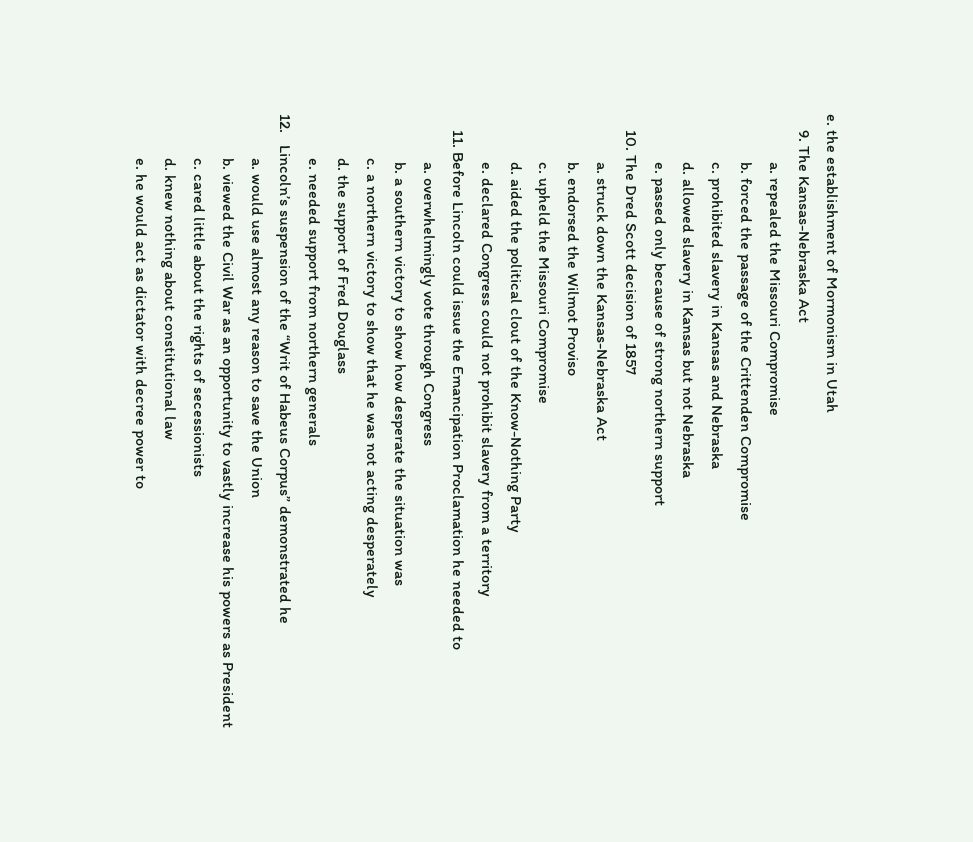e. the establishment of Mormonism in Utah
    9. The Kansas-Nebraska Act
            a. repealed the Missouri Compromise
            b. forced the passage of the Crittenden Compromise
            c. prohibited slavery in Kansas and Nebraska
            d. allowed slavery in Kansas but not Nebraska
            e. passed only because of strong northern support
    10. The Dred Scott decision of 1857
            a. struck down the Kansas-Nebraska Act
            b. endorsed the Wilmot Proviso
            c. upheld the Missouri Compromise
            d. aided the political clout of the Know-Nothing Party
            e. declared Congress could not prohibit slavery from a territory
    11. Before Lincoln could issue the Emancipation Proclamation he needed to
            a. overwhelmingly vote through Congress
            b. a southern victory to show how desperate the situation was
           c. a northern victory to show that he was not acting desperately
           d. the support of Fred Douglass
           e. needed support from northern generals
12.   Lincoln’s suspension of the “Writ of Habeus Corpus” demonstrated he
           a. would use almost any reason to save the Union
           b. viewed the Civil War as an opportunity to vastly increase his powers as President
           c. cared little about the rights of secessionists
           d. knew nothing about constitutional law
           e. he would act as dictator with decree power to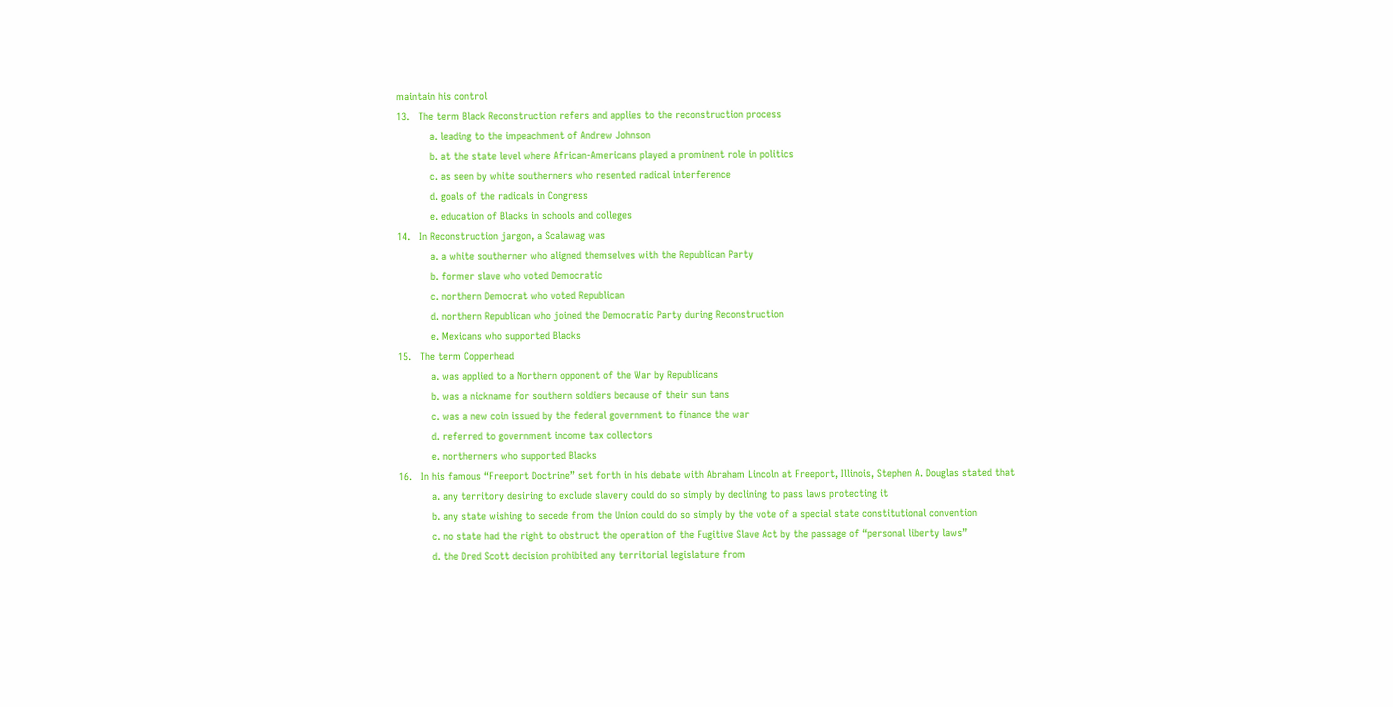maintain his control
13.   The term Black Reconstruction refers and applies to the reconstruction process
           a. leading to the impeachment of Andrew Johnson
           b. at the state level where African-Americans played a prominent role in politics
           c. as seen by white southerners who resented radical interference
           d. goals of the radicals in Congress
           e. education of Blacks in schools and colleges
14.   In Reconstruction jargon, a Scalawag was
           a. a white southerner who aligned themselves with the Republican Party
           b. former slave who voted Democratic
           c. northern Democrat who voted Republican
           d. northern Republican who joined the Democratic Party during Reconstruction
           e. Mexicans who supported Blacks
15.   The term Copperhead
           a. was applied to a Northern opponent of the War by Republicans
           b. was a nickname for southern soldiers because of their sun tans
           c. was a new coin issued by the federal government to finance the war
           d. referred to government income tax collectors
           e. northerners who supported Blacks
16.   In his famous “Freeport Doctrine” set forth in his debate with Abraham Lincoln at Freeport, Illinois, Stephen A. Douglas stated that
           a. any territory desiring to exclude slavery could do so simply by declining to pass laws protecting it
           b. any state wishing to secede from the Union could do so simply by the vote of a special state constitutional convention
           c. no state had the right to obstruct the operation of the Fugitive Slave Act by the passage of “personal liberty laws”
           d. the Dred Scott decision prohibited any territorial legislature from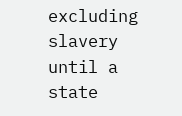excluding slavery until a state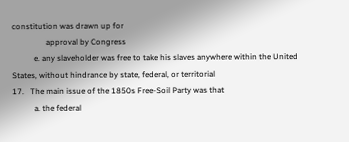constitution was drawn up for
                 approval by Congress
           e. any slaveholder was free to take his slaves anywhere within the United States, without hindrance by state, federal, or territorial
17.   The main issue of the 1850s Free-Soil Party was that
           a. the federal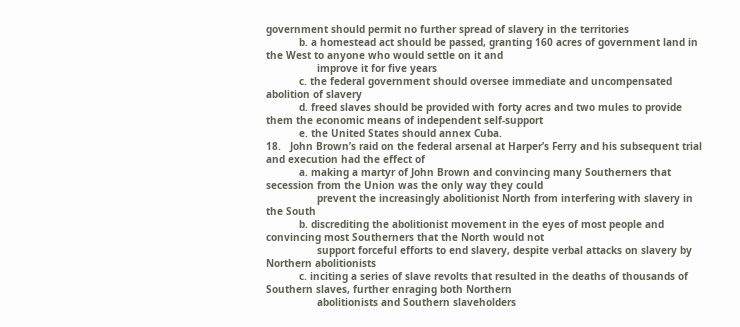government should permit no further spread of slavery in the territories
           b. a homestead act should be passed, granting 160 acres of government land in the West to anyone who would settle on it and
                 improve it for five years
           c. the federal government should oversee immediate and uncompensated abolition of slavery
           d. freed slaves should be provided with forty acres and two mules to provide them the economic means of independent self-support
           e. the United States should annex Cuba.
18.   John Brown’s raid on the federal arsenal at Harper’s Ferry and his subsequent trial and execution had the effect of
           a. making a martyr of John Brown and convincing many Southerners that secession from the Union was the only way they could
                 prevent the increasingly abolitionist North from interfering with slavery in the South
           b. discrediting the abolitionist movement in the eyes of most people and convincing most Southerners that the North would not
                 support forceful efforts to end slavery, despite verbal attacks on slavery by Northern abolitionists
           c. inciting a series of slave revolts that resulted in the deaths of thousands of Southern slaves, further enraging both Northern
                 abolitionists and Southern slaveholders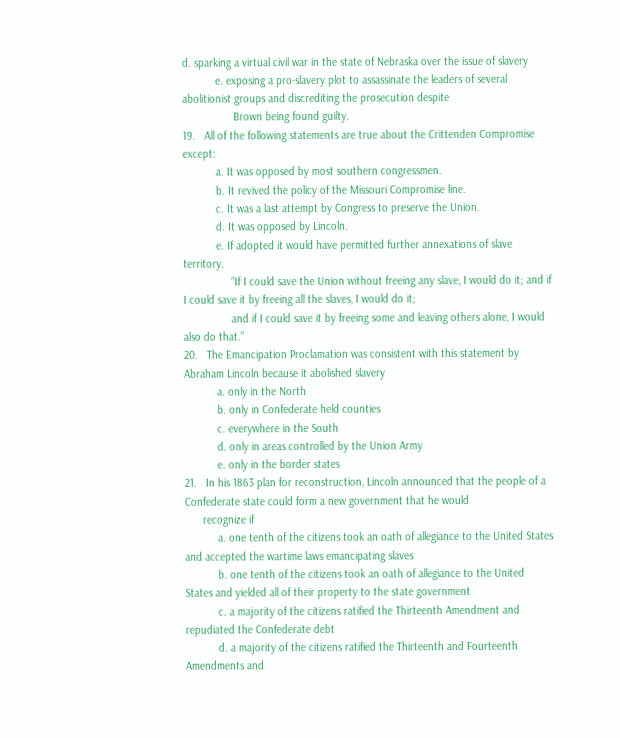d. sparking a virtual civil war in the state of Nebraska over the issue of slavery
           e. exposing a pro-slavery plot to assassinate the leaders of several abolitionist groups and discrediting the prosecution despite
                 Brown being found guilty.
19.   All of the following statements are true about the Crittenden Compromise except:
           a. It was opposed by most southern congressmen.
           b. It revived the policy of the Missouri Compromise line.
           c. It was a last attempt by Congress to preserve the Union.
           d. It was opposed by Lincoln.
           e. If adopted it would have permitted further annexations of slave territory.
                “If I could save the Union without freeing any slave, I would do it; and if I could save it by freeing all the slaves, I would do it;
                and if I could save it by freeing some and leaving others alone, I would also do that.”
20.   The Emancipation Proclamation was consistent with this statement by Abraham Lincoln because it abolished slavery
           a. only in the North
           b. only in Confederate held counties
           c. everywhere in the South
           d. only in areas controlled by the Union Army
           e. only in the border states
21.   In his 1863 plan for reconstruction, Lincoln announced that the people of a Confederate state could form a new government that he would
      recognize if
           a. one tenth of the citizens took an oath of allegiance to the United States and accepted the wartime laws emancipating slaves
           b. one tenth of the citizens took an oath of allegiance to the United States and yielded all of their property to the state government
           c. a majority of the citizens ratified the Thirteenth Amendment and repudiated the Confederate debt
           d. a majority of the citizens ratified the Thirteenth and Fourteenth Amendments and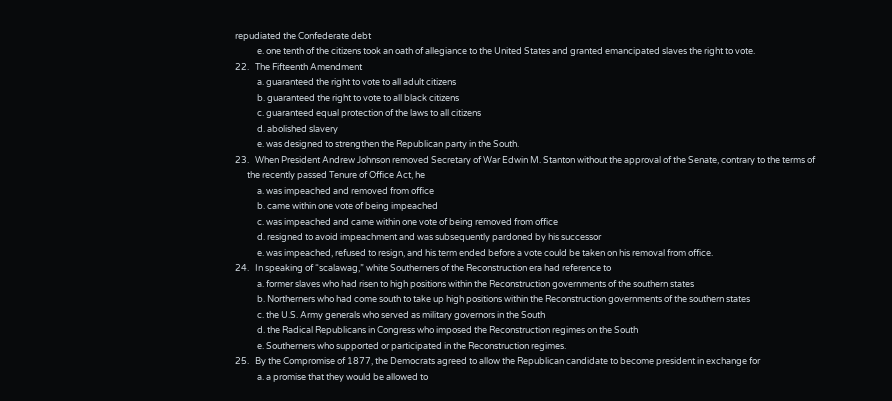repudiated the Confederate debt
           e. one tenth of the citizens took an oath of allegiance to the United States and granted emancipated slaves the right to vote.
22.   The Fifteenth Amendment
           a. guaranteed the right to vote to all adult citizens
           b. guaranteed the right to vote to all black citizens
           c. guaranteed equal protection of the laws to all citizens
           d. abolished slavery
           e. was designed to strengthen the Republican party in the South.
23.   When President Andrew Johnson removed Secretary of War Edwin M. Stanton without the approval of the Senate, contrary to the terms of
      the recently passed Tenure of Office Act, he
           a. was impeached and removed from office
           b. came within one vote of being impeached
           c. was impeached and came within one vote of being removed from office
           d. resigned to avoid impeachment and was subsequently pardoned by his successor
           e. was impeached, refused to resign, and his term ended before a vote could be taken on his removal from office.
24.   In speaking of “scalawag,” white Southerners of the Reconstruction era had reference to
           a. former slaves who had risen to high positions within the Reconstruction governments of the southern states
           b. Northerners who had come south to take up high positions within the Reconstruction governments of the southern states
           c. the U.S. Army generals who served as military governors in the South
           d. the Radical Republicans in Congress who imposed the Reconstruction regimes on the South
           e. Southerners who supported or participated in the Reconstruction regimes.
25.   By the Compromise of 1877, the Democrats agreed to allow the Republican candidate to become president in exchange for
           a. a promise that they would be allowed to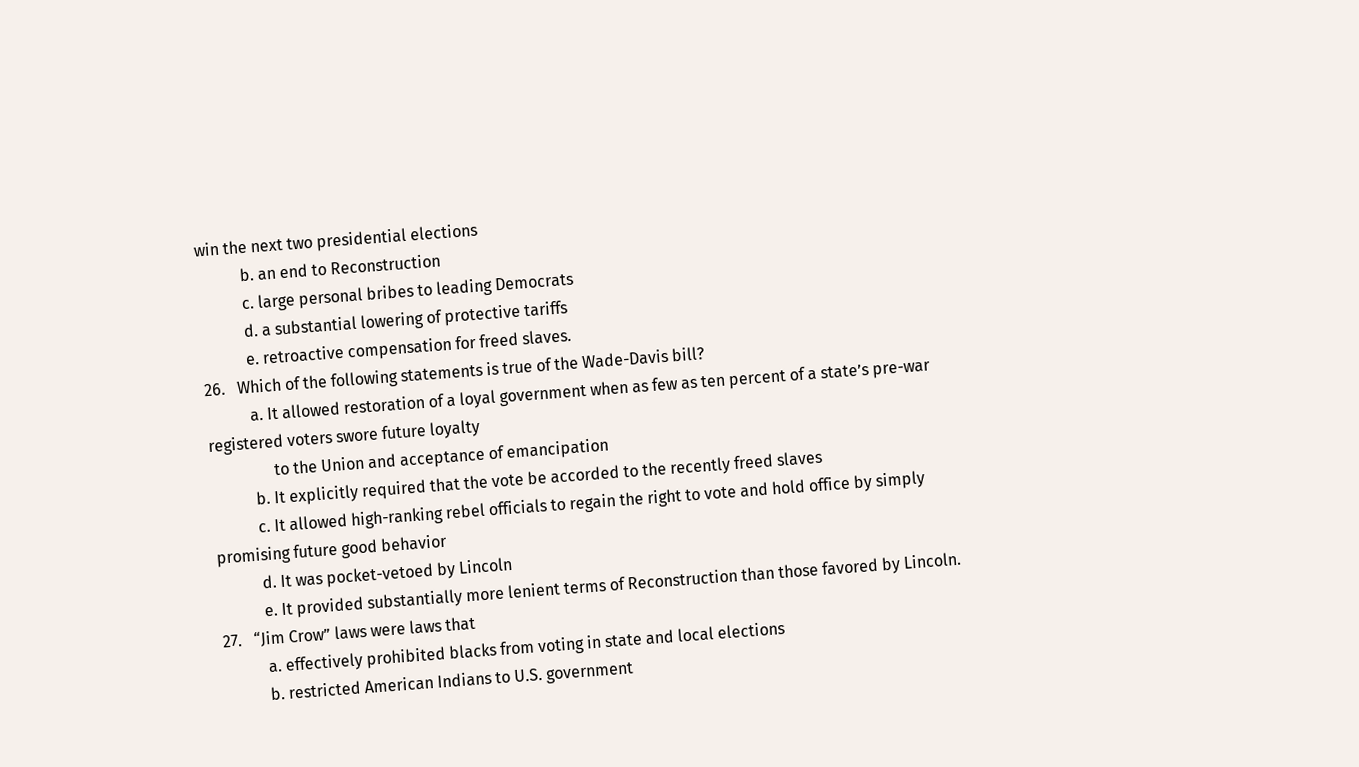win the next two presidential elections
           b. an end to Reconstruction
           c. large personal bribes to leading Democrats
           d. a substantial lowering of protective tariffs
           e. retroactive compensation for freed slaves.
26.   Which of the following statements is true of the Wade-Davis bill?
           a. It allowed restoration of a loyal government when as few as ten percent of a state’s pre-war registered voters swore future loyalty
                to the Union and acceptance of emancipation
           b. It explicitly required that the vote be accorded to the recently freed slaves
           c. It allowed high-ranking rebel officials to regain the right to vote and hold office by simply promising future good behavior
           d. It was pocket-vetoed by Lincoln
           e. It provided substantially more lenient terms of Reconstruction than those favored by Lincoln.
27.   “Jim Crow” laws were laws that
           a. effectively prohibited blacks from voting in state and local elections
           b. restricted American Indians to U.S. government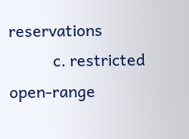reservations
           c. restricted open-range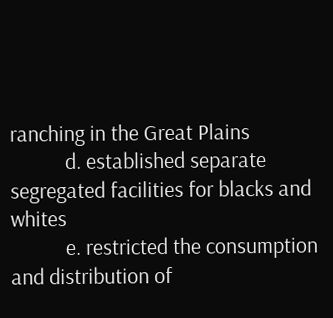ranching in the Great Plains
           d. established separate segregated facilities for blacks and whites
           e. restricted the consumption and distribution of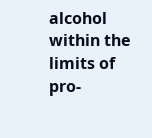alcohol within the limits of pro-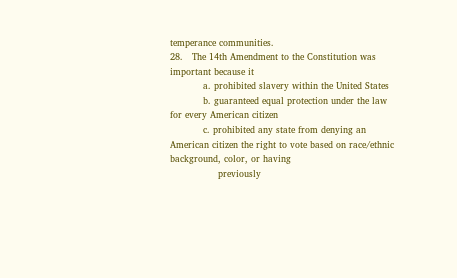temperance communities.
28.   The 14th Amendment to the Constitution was important because it
           a. prohibited slavery within the United States
           b. guaranteed equal protection under the law for every American citizen
           c. prohibited any state from denying an American citizen the right to vote based on race/ethnic background, color, or having
                previously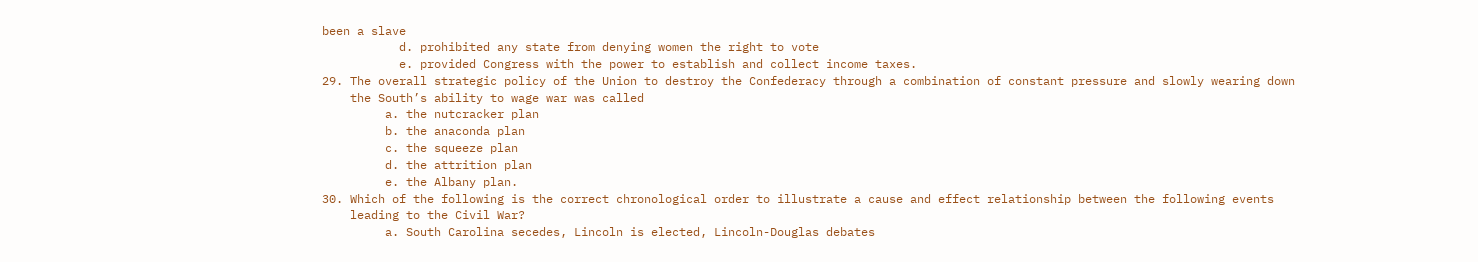been a slave
           d. prohibited any state from denying women the right to vote
           e. provided Congress with the power to establish and collect income taxes.
29. The overall strategic policy of the Union to destroy the Confederacy through a combination of constant pressure and slowly wearing down
    the South’s ability to wage war was called
         a. the nutcracker plan
         b. the anaconda plan
         c. the squeeze plan
         d. the attrition plan
         e. the Albany plan.
30. Which of the following is the correct chronological order to illustrate a cause and effect relationship between the following events
    leading to the Civil War?
         a. South Carolina secedes, Lincoln is elected, Lincoln-Douglas debates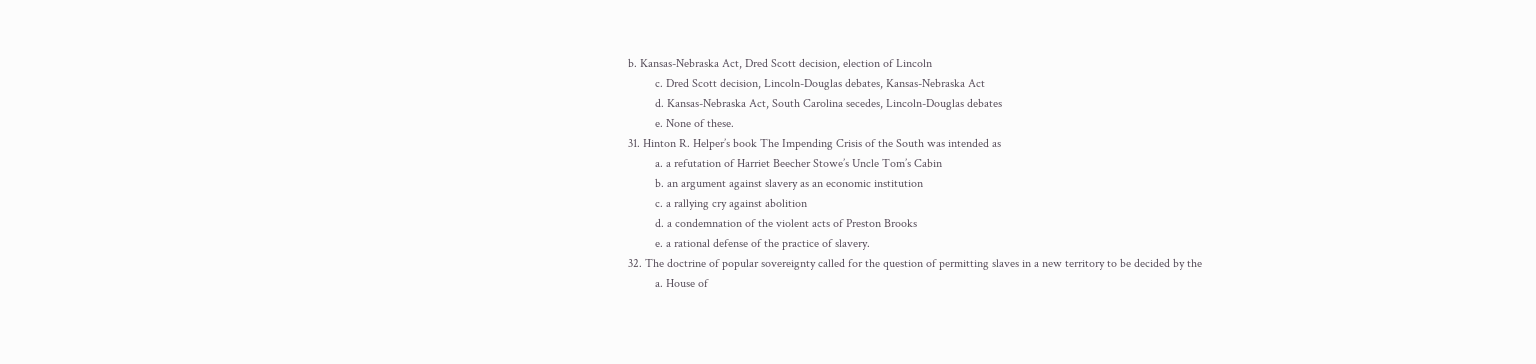b. Kansas-Nebraska Act, Dred Scott decision, election of Lincoln
         c. Dred Scott decision, Lincoln-Douglas debates, Kansas-Nebraska Act
         d. Kansas-Nebraska Act, South Carolina secedes, Lincoln-Douglas debates
         e. None of these.
31. Hinton R. Helper’s book The Impending Crisis of the South was intended as
         a. a refutation of Harriet Beecher Stowe’s Uncle Tom’s Cabin
         b. an argument against slavery as an economic institution
         c. a rallying cry against abolition
         d. a condemnation of the violent acts of Preston Brooks
         e. a rational defense of the practice of slavery.
32. The doctrine of popular sovereignty called for the question of permitting slaves in a new territory to be decided by the
         a. House of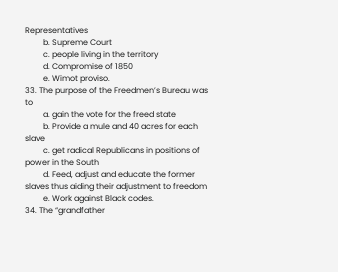Representatives
         b. Supreme Court
         c. people living in the territory
         d. Compromise of 1850
         e. Wimot proviso.
33. The purpose of the Freedmen’s Bureau was to
         a. gain the vote for the freed state
         b. Provide a mule and 40 acres for each slave
         c. get radical Republicans in positions of power in the South
         d. Feed, adjust and educate the former slaves thus aiding their adjustment to freedom
         e. Work against Black codes.
34. The “grandfather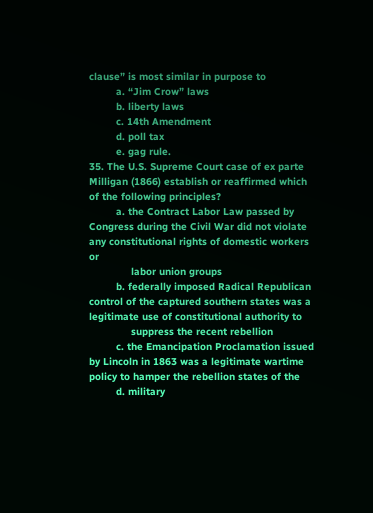clause” is most similar in purpose to
         a. “Jim Crow” laws
         b. liberty laws
         c. 14th Amendment
         d. poll tax
         e. gag rule.
35. The U.S. Supreme Court case of ex parte Milligan (1866) establish or reaffirmed which of the following principles?
         a. the Contract Labor Law passed by Congress during the Civil War did not violate any constitutional rights of domestic workers or
              labor union groups
         b. federally imposed Radical Republican control of the captured southern states was a legitimate use of constitutional authority to
              suppress the recent rebellion
         c. the Emancipation Proclamation issued by Lincoln in 1863 was a legitimate wartime policy to hamper the rebellion states of the
         d. military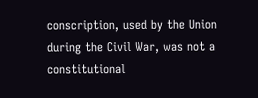conscription, used by the Union during the Civil War, was not a constitutional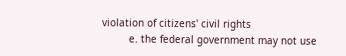violation of citizens' civil rights
         e. the federal government may not use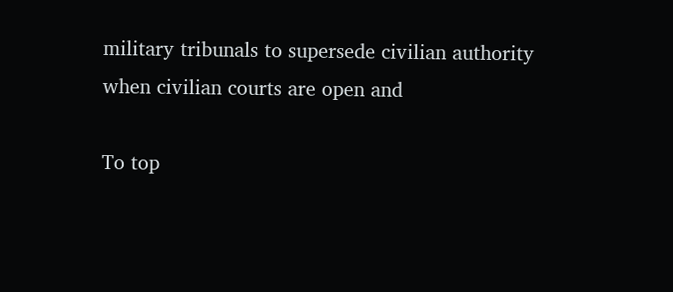military tribunals to supersede civilian authority when civilian courts are open and

To top